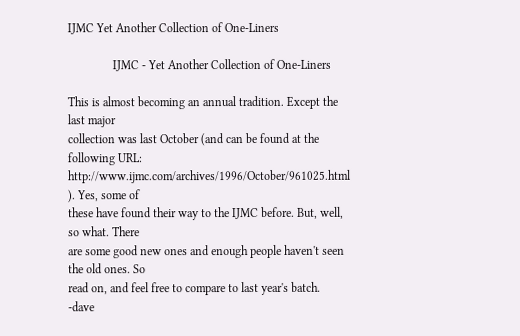IJMC Yet Another Collection of One-Liners

               IJMC - Yet Another Collection of One-Liners

This is almost becoming an annual tradition. Except the last major
collection was last October (and can be found at the following URL:
http://www.ijmc.com/archives/1996/October/961025.html ). Yes, some of
these have found their way to the IJMC before. But, well, so what. There
are some good new ones and enough people haven't seen the old ones. So
read on, and feel free to compare to last year's batch.            -dave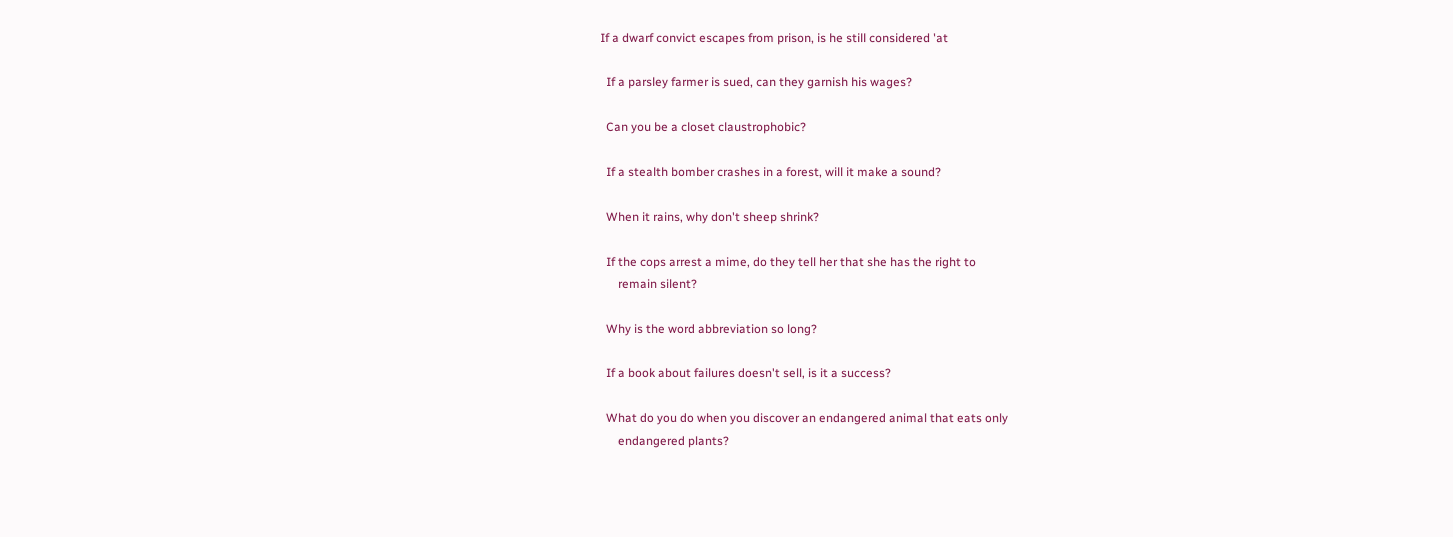If a dwarf convict escapes from prison, is he still considered 'at

  If a parsley farmer is sued, can they garnish his wages?

  Can you be a closet claustrophobic?

  If a stealth bomber crashes in a forest, will it make a sound?

  When it rains, why don't sheep shrink?

  If the cops arrest a mime, do they tell her that she has the right to
      remain silent?

  Why is the word abbreviation so long?

  If a book about failures doesn't sell, is it a success?

  What do you do when you discover an endangered animal that eats only
      endangered plants?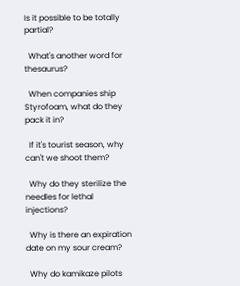Is it possible to be totally partial?

  What's another word for thesaurus?

  When companies ship Styrofoam, what do they pack it in?

  If it's tourist season, why can't we shoot them?

  Why do they sterilize the needles for lethal injections?

  Why is there an expiration date on my sour cream?

  Why do kamikaze pilots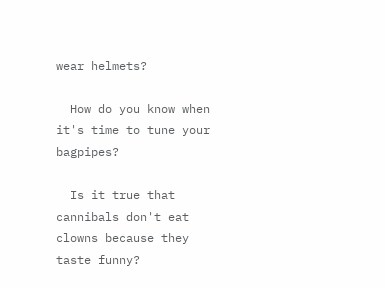wear helmets?

  How do you know when it's time to tune your bagpipes?

  Is it true that cannibals don't eat clowns because they taste funny?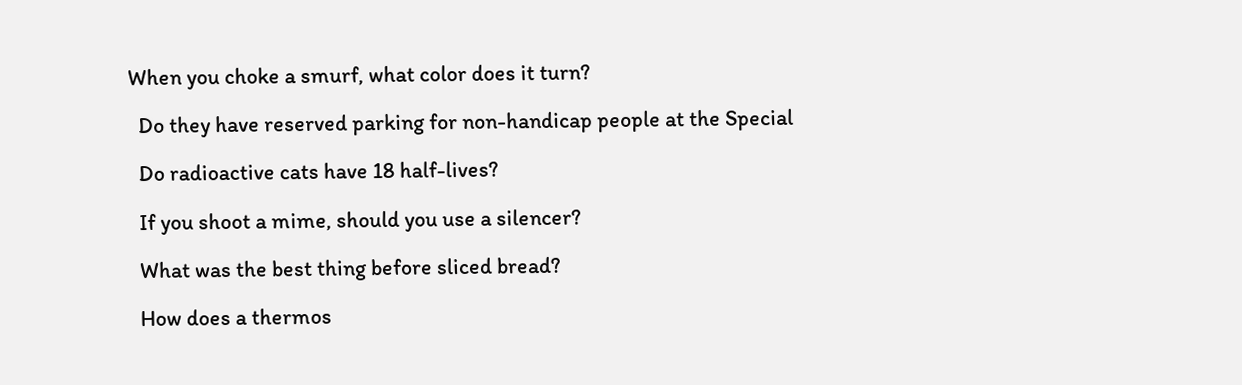When you choke a smurf, what color does it turn?

  Do they have reserved parking for non-handicap people at the Special

  Do radioactive cats have 18 half-lives?

  If you shoot a mime, should you use a silencer?

  What was the best thing before sliced bread?

  How does a thermos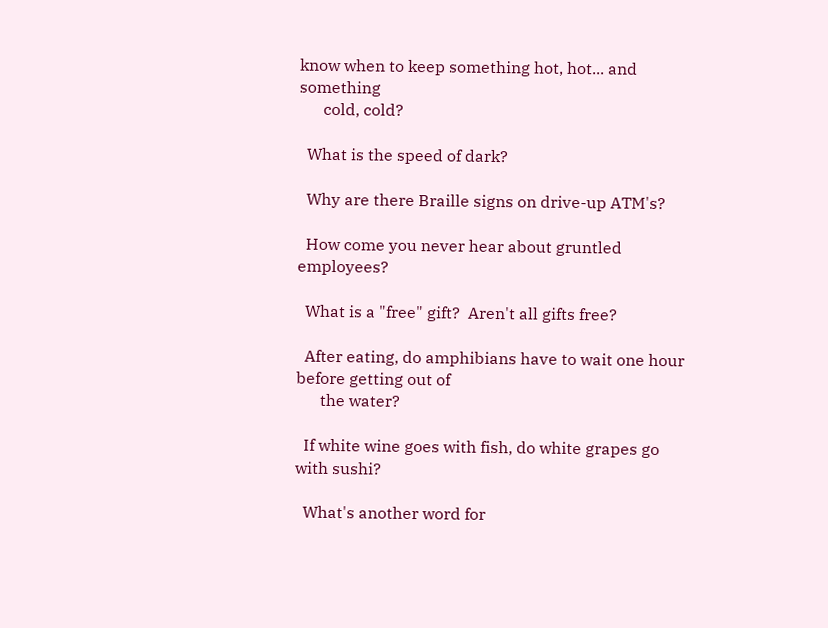know when to keep something hot, hot... and something
      cold, cold?

  What is the speed of dark?

  Why are there Braille signs on drive-up ATM's?

  How come you never hear about gruntled employees?

  What is a "free" gift?  Aren't all gifts free?

  After eating, do amphibians have to wait one hour before getting out of
      the water?

  If white wine goes with fish, do white grapes go with sushi?

  What's another word for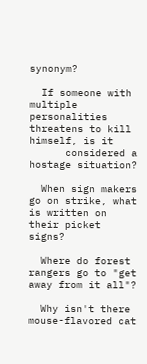synonym?

  If someone with multiple personalities threatens to kill himself, is it
      considered a hostage situation?

  When sign makers go on strike, what is written on their picket signs?

  Where do forest rangers go to "get away from it all"?

  Why isn't there mouse-flavored cat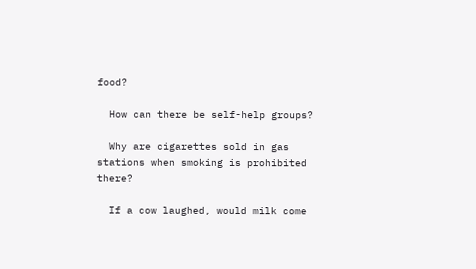food?

  How can there be self-help groups?

  Why are cigarettes sold in gas stations when smoking is prohibited there?

  If a cow laughed, would milk come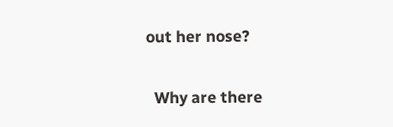out her nose?

  Why are there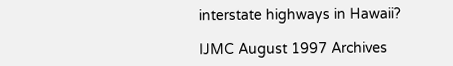interstate highways in Hawaii?

IJMC August 1997 Archives